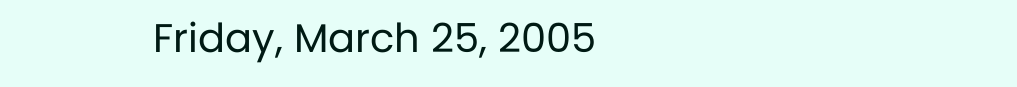Friday, March 25, 2005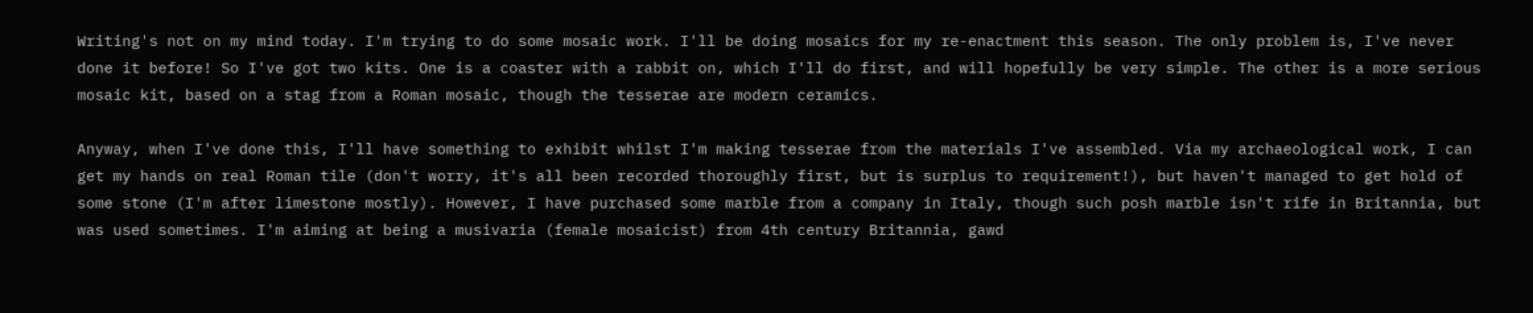Writing's not on my mind today. I'm trying to do some mosaic work. I'll be doing mosaics for my re-enactment this season. The only problem is, I've never done it before! So I've got two kits. One is a coaster with a rabbit on, which I'll do first, and will hopefully be very simple. The other is a more serious mosaic kit, based on a stag from a Roman mosaic, though the tesserae are modern ceramics.

Anyway, when I've done this, I'll have something to exhibit whilst I'm making tesserae from the materials I've assembled. Via my archaeological work, I can get my hands on real Roman tile (don't worry, it's all been recorded thoroughly first, but is surplus to requirement!), but haven't managed to get hold of some stone (I'm after limestone mostly). However, I have purchased some marble from a company in Italy, though such posh marble isn't rife in Britannia, but was used sometimes. I'm aiming at being a musivaria (female mosaicist) from 4th century Britannia, gawd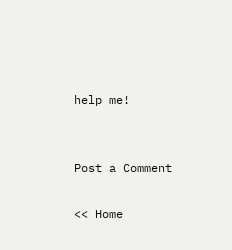help me!


Post a Comment

<< Home